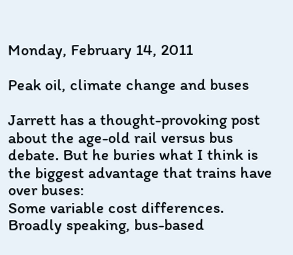Monday, February 14, 2011

Peak oil, climate change and buses

Jarrett has a thought-provoking post about the age-old rail versus bus debate. But he buries what I think is the biggest advantage that trains have over buses:
Some variable cost differences. Broadly speaking, bus-based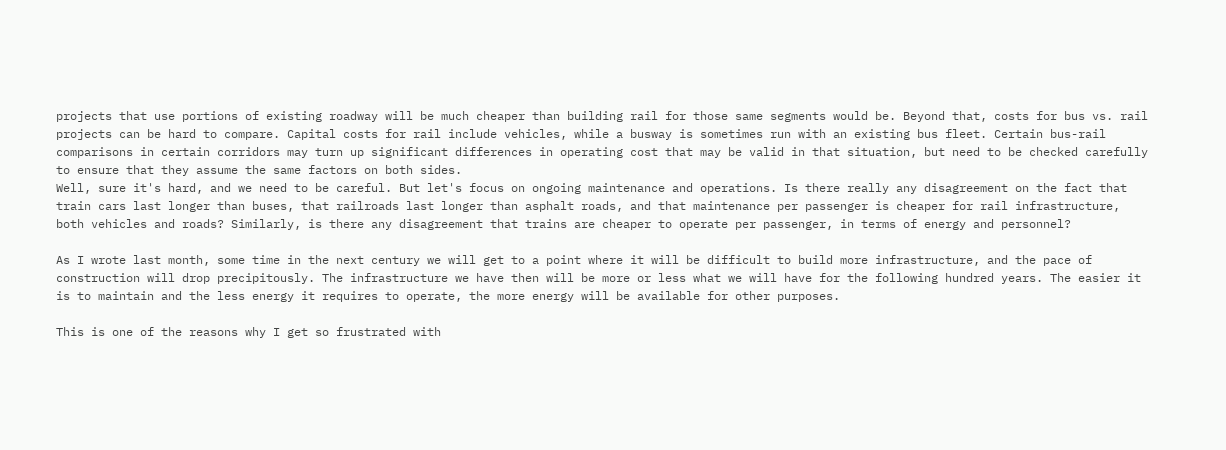projects that use portions of existing roadway will be much cheaper than building rail for those same segments would be. Beyond that, costs for bus vs. rail projects can be hard to compare. Capital costs for rail include vehicles, while a busway is sometimes run with an existing bus fleet. Certain bus-rail comparisons in certain corridors may turn up significant differences in operating cost that may be valid in that situation, but need to be checked carefully to ensure that they assume the same factors on both sides.
Well, sure it's hard, and we need to be careful. But let's focus on ongoing maintenance and operations. Is there really any disagreement on the fact that train cars last longer than buses, that railroads last longer than asphalt roads, and that maintenance per passenger is cheaper for rail infrastructure, both vehicles and roads? Similarly, is there any disagreement that trains are cheaper to operate per passenger, in terms of energy and personnel?

As I wrote last month, some time in the next century we will get to a point where it will be difficult to build more infrastructure, and the pace of construction will drop precipitously. The infrastructure we have then will be more or less what we will have for the following hundred years. The easier it is to maintain and the less energy it requires to operate, the more energy will be available for other purposes.

This is one of the reasons why I get so frustrated with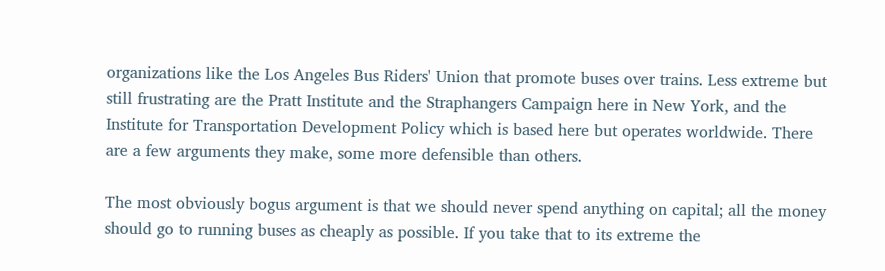organizations like the Los Angeles Bus Riders' Union that promote buses over trains. Less extreme but still frustrating are the Pratt Institute and the Straphangers Campaign here in New York, and the Institute for Transportation Development Policy which is based here but operates worldwide. There are a few arguments they make, some more defensible than others.

The most obviously bogus argument is that we should never spend anything on capital; all the money should go to running buses as cheaply as possible. If you take that to its extreme the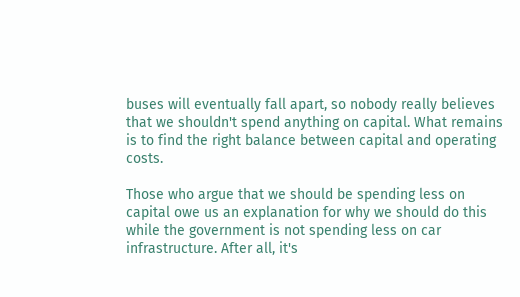buses will eventually fall apart, so nobody really believes that we shouldn't spend anything on capital. What remains is to find the right balance between capital and operating costs.

Those who argue that we should be spending less on capital owe us an explanation for why we should do this while the government is not spending less on car infrastructure. After all, it's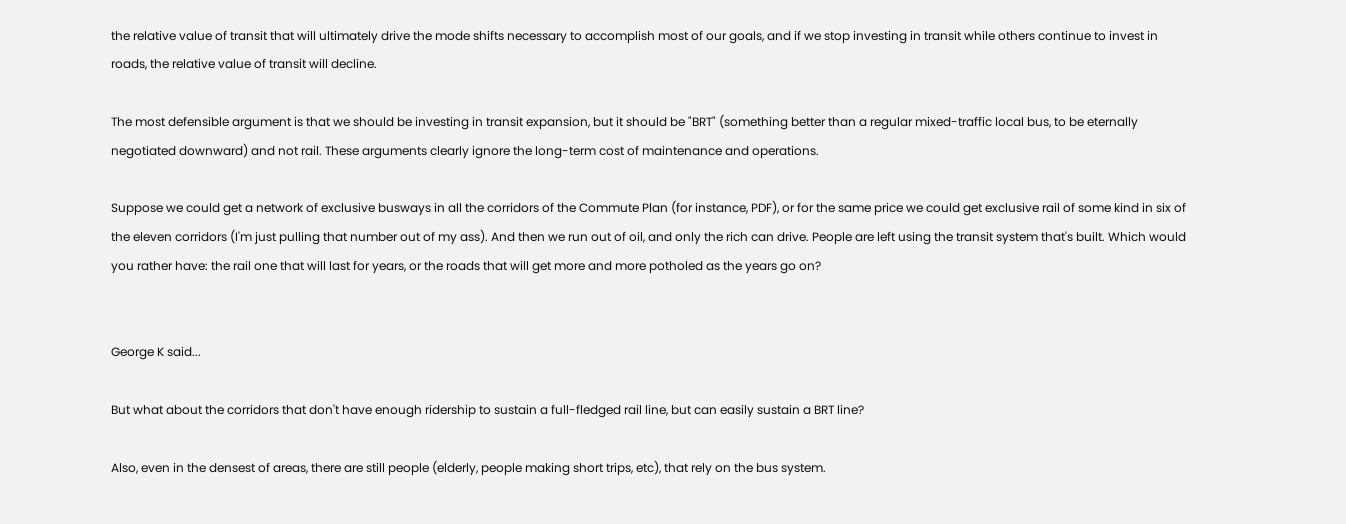the relative value of transit that will ultimately drive the mode shifts necessary to accomplish most of our goals, and if we stop investing in transit while others continue to invest in roads, the relative value of transit will decline.

The most defensible argument is that we should be investing in transit expansion, but it should be "BRT" (something better than a regular mixed-traffic local bus, to be eternally negotiated downward) and not rail. These arguments clearly ignore the long-term cost of maintenance and operations.

Suppose we could get a network of exclusive busways in all the corridors of the Commute Plan (for instance, PDF), or for the same price we could get exclusive rail of some kind in six of the eleven corridors (I'm just pulling that number out of my ass). And then we run out of oil, and only the rich can drive. People are left using the transit system that's built. Which would you rather have: the rail one that will last for years, or the roads that will get more and more potholed as the years go on?


George K said...

But what about the corridors that don't have enough ridership to sustain a full-fledged rail line, but can easily sustain a BRT line?

Also, even in the densest of areas, there are still people (elderly, people making short trips, etc), that rely on the bus system.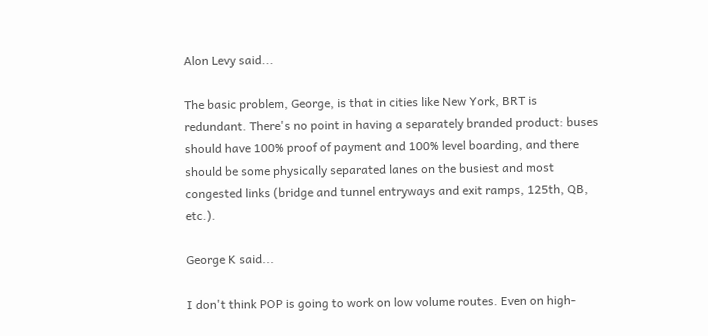Alon Levy said...

The basic problem, George, is that in cities like New York, BRT is redundant. There's no point in having a separately branded product: buses should have 100% proof of payment and 100% level boarding, and there should be some physically separated lanes on the busiest and most congested links (bridge and tunnel entryways and exit ramps, 125th, QB, etc.).

George K said...

I don't think POP is going to work on low volume routes. Even on high-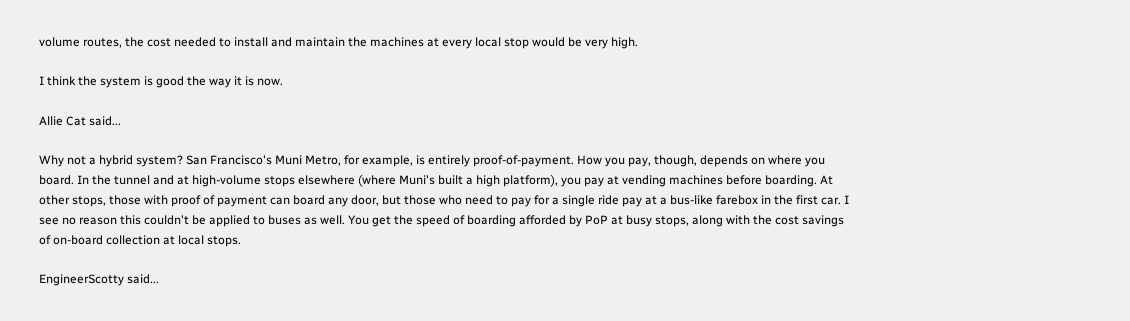volume routes, the cost needed to install and maintain the machines at every local stop would be very high.

I think the system is good the way it is now.

Allie Cat said...

Why not a hybrid system? San Francisco's Muni Metro, for example, is entirely proof-of-payment. How you pay, though, depends on where you board. In the tunnel and at high-volume stops elsewhere (where Muni's built a high platform), you pay at vending machines before boarding. At other stops, those with proof of payment can board any door, but those who need to pay for a single ride pay at a bus-like farebox in the first car. I see no reason this couldn't be applied to buses as well. You get the speed of boarding afforded by PoP at busy stops, along with the cost savings of on-board collection at local stops.

EngineerScotty said...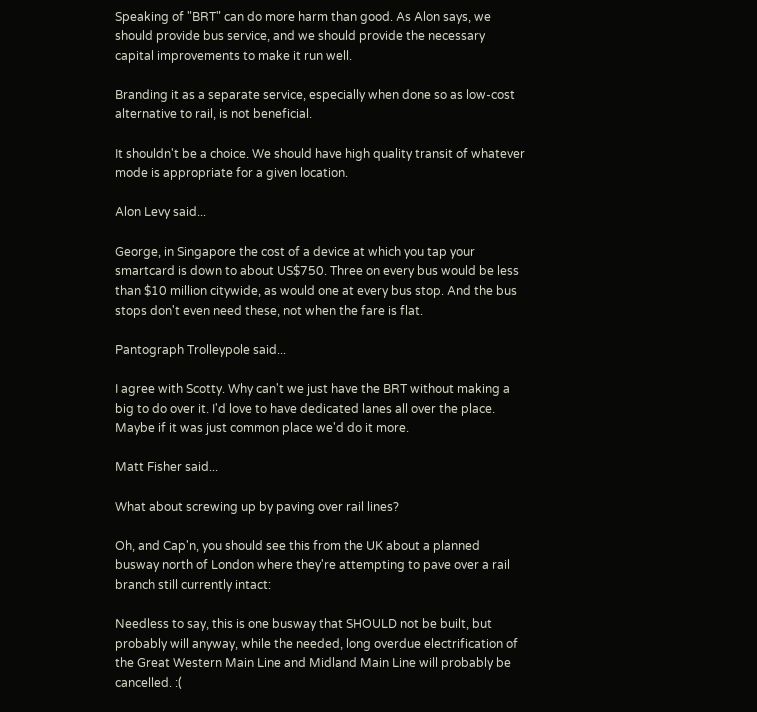Speaking of "BRT" can do more harm than good. As Alon says, we should provide bus service, and we should provide the necessary capital improvements to make it run well.

Branding it as a separate service, especially when done so as low-cost alternative to rail, is not beneficial.

It shouldn't be a choice. We should have high quality transit of whatever mode is appropriate for a given location.

Alon Levy said...

George, in Singapore the cost of a device at which you tap your smartcard is down to about US$750. Three on every bus would be less than $10 million citywide, as would one at every bus stop. And the bus stops don't even need these, not when the fare is flat.

Pantograph Trolleypole said...

I agree with Scotty. Why can't we just have the BRT without making a big to do over it. I'd love to have dedicated lanes all over the place. Maybe if it was just common place we'd do it more.

Matt Fisher said...

What about screwing up by paving over rail lines?

Oh, and Cap'n, you should see this from the UK about a planned busway north of London where they're attempting to pave over a rail branch still currently intact:

Needless to say, this is one busway that SHOULD not be built, but probably will anyway, while the needed, long overdue electrification of the Great Western Main Line and Midland Main Line will probably be cancelled. :(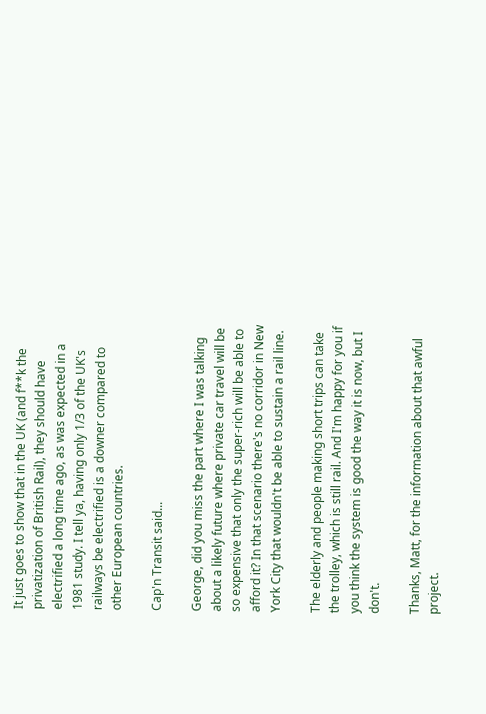It just goes to show that in the UK (and f**k the privatization of British Rail), they should have electrified a long time ago, as was expected in a 1981 study. I tell ya, having only 1/3 of the UK's railways be electrified is a downer compared to other European countries.

Cap'n Transit said...

George, did you miss the part where I was talking about a likely future where private car travel will be so expensive that only the super-rich will be able to afford it? In that scenario there's no corridor in New York City that wouldn't be able to sustain a rail line.

The elderly and people making short trips can take the trolley, which is still rail. And I'm happy for you if you think the system is good the way it is now, but I don't.

Thanks, Matt, for the information about that awful project.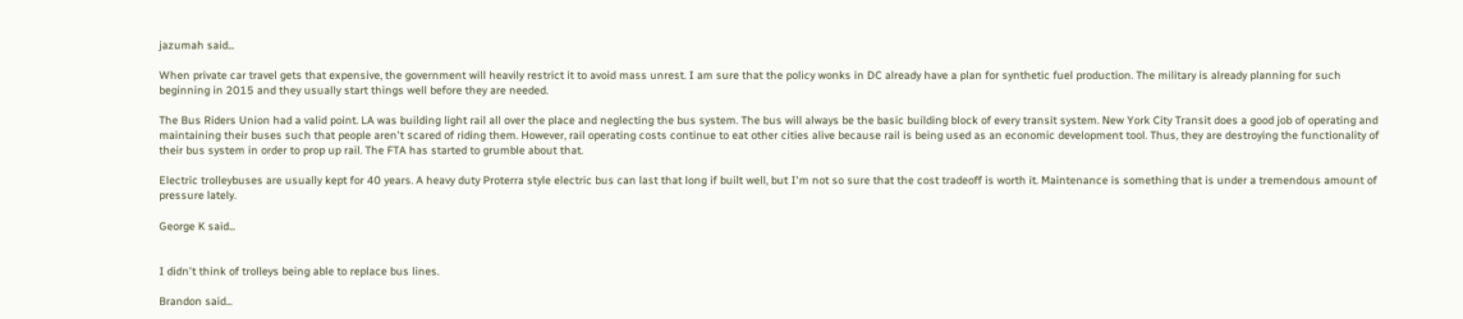jazumah said...

When private car travel gets that expensive, the government will heavily restrict it to avoid mass unrest. I am sure that the policy wonks in DC already have a plan for synthetic fuel production. The military is already planning for such beginning in 2015 and they usually start things well before they are needed.

The Bus Riders Union had a valid point. LA was building light rail all over the place and neglecting the bus system. The bus will always be the basic building block of every transit system. New York City Transit does a good job of operating and maintaining their buses such that people aren't scared of riding them. However, rail operating costs continue to eat other cities alive because rail is being used as an economic development tool. Thus, they are destroying the functionality of their bus system in order to prop up rail. The FTA has started to grumble about that.

Electric trolleybuses are usually kept for 40 years. A heavy duty Proterra style electric bus can last that long if built well, but I'm not so sure that the cost tradeoff is worth it. Maintenance is something that is under a tremendous amount of pressure lately.

George K said...


I didn't think of trolleys being able to replace bus lines.

Brandon said...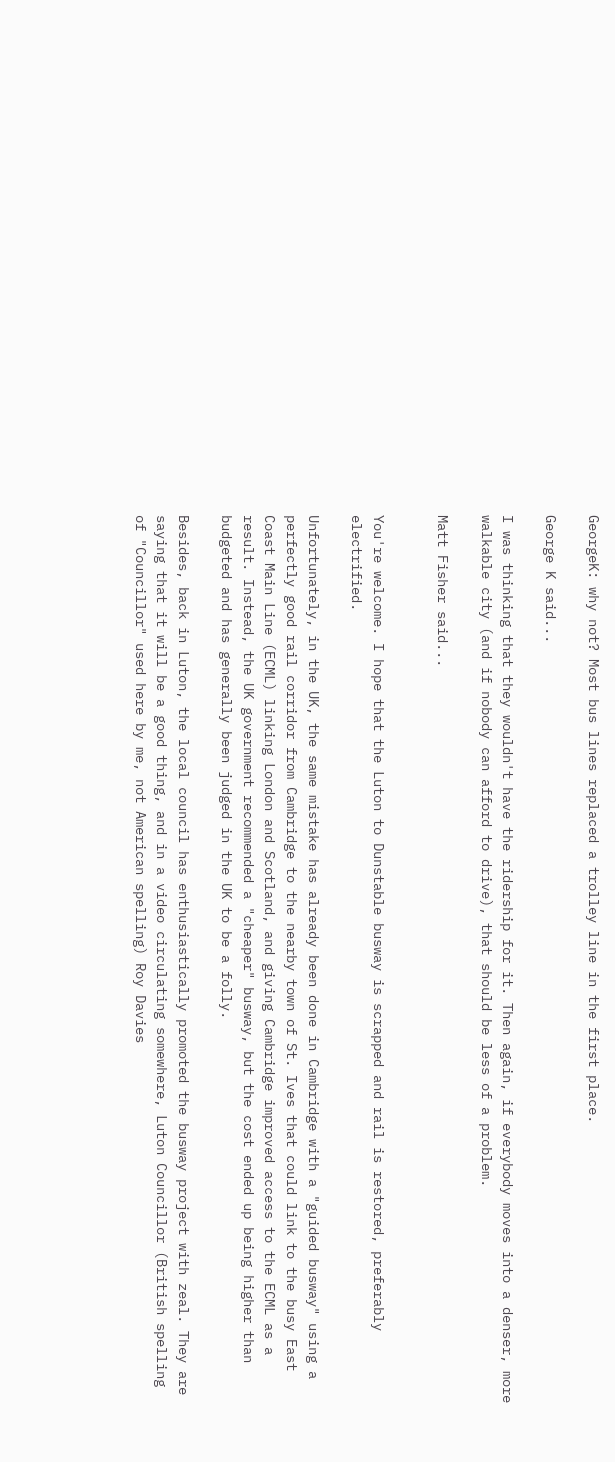GeorgeK: why not? Most bus lines replaced a trolley line in the first place.

George K said...

I was thinking that they wouldn't have the ridership for it. Then again, if everybody moves into a denser, more walkable city (and if nobody can afford to drive), that should be less of a problem.

Matt Fisher said...


You're welcome. I hope that the Luton to Dunstable busway is scrapped and rail is restored, preferably electrified.

Unfortunately, in the UK, the same mistake has already been done in Cambridge with a "guided busway" using a perfectly good rail corridor from Cambridge to the nearby town of St. Ives that could link to the busy East Coast Main Line (ECML) linking London and Scotland, and giving Cambridge improved access to the ECML as a result. Instead, the UK government recommended a "cheaper" busway, but the cost ended up being higher than budgeted and has generally been judged in the UK to be a folly.

Besides, back in Luton, the local council has enthusiastically promoted the busway project with zeal. They are saying that it will be a good thing, and in a video circulating somewhere, Luton Councillor (British spelling of "Councillor" used here by me, not American spelling) Roy Davies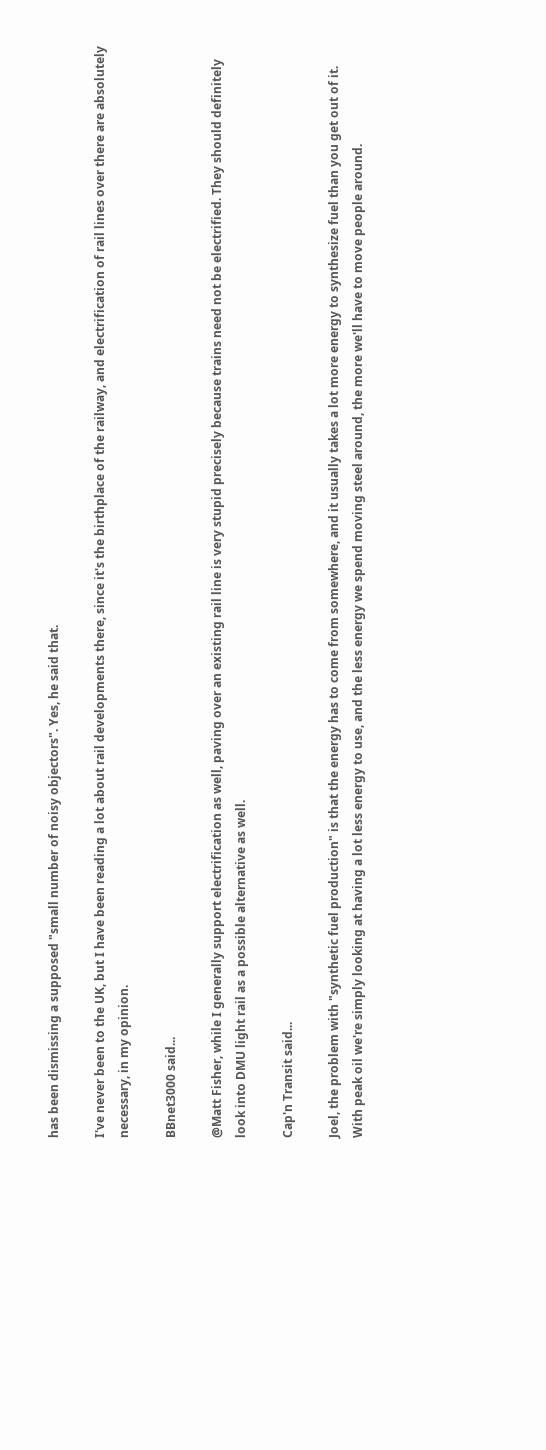has been dismissing a supposed "small number of noisy objectors". Yes, he said that.

I've never been to the UK, but I have been reading a lot about rail developments there, since it's the birthplace of the railway, and electrification of rail lines over there are absolutely necessary, in my opinion.

BBnet3000 said...

@Matt Fisher, while I generally support electrification as well, paving over an existing rail line is very stupid precisely because trains need not be electrified. They should definitely look into DMU light rail as a possible alternative as well.

Cap'n Transit said...

Joel, the problem with "synthetic fuel production" is that the energy has to come from somewhere, and it usually takes a lot more energy to synthesize fuel than you get out of it. With peak oil we're simply looking at having a lot less energy to use, and the less energy we spend moving steel around, the more we'll have to move people around.